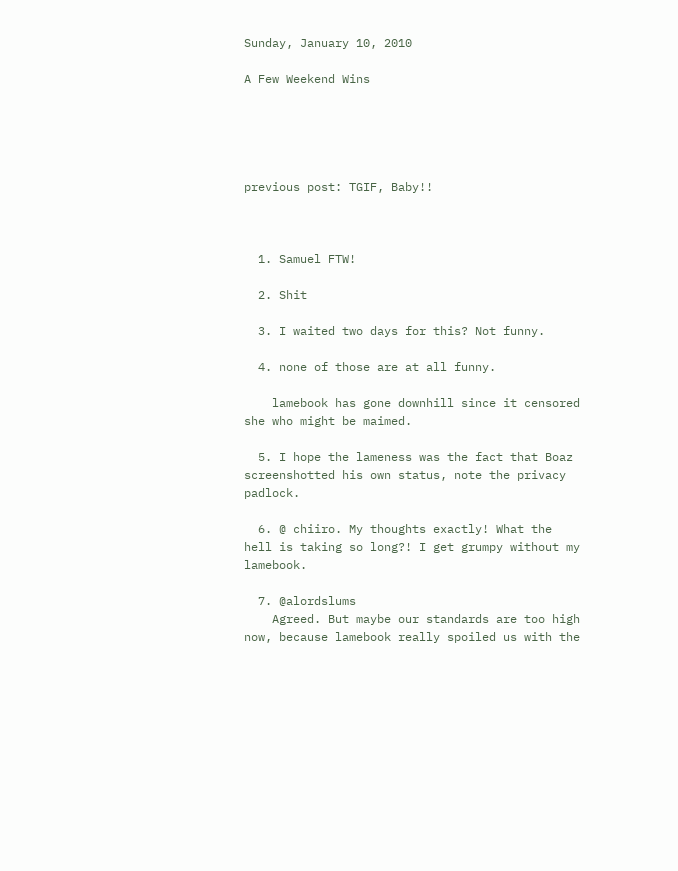Sunday, January 10, 2010

A Few Weekend Wins





previous post: TGIF, Baby!!



  1. Samuel FTW!

  2. Shit

  3. I waited two days for this? Not funny.

  4. none of those are at all funny.

    lamebook has gone downhill since it censored she who might be maimed.

  5. I hope the lameness was the fact that Boaz screenshotted his own status, note the privacy padlock.

  6. @ chiiro. My thoughts exactly! What the hell is taking so long?! I get grumpy without my lamebook.

  7. @alordslums
    Agreed. But maybe our standards are too high now, because lamebook really spoiled us with the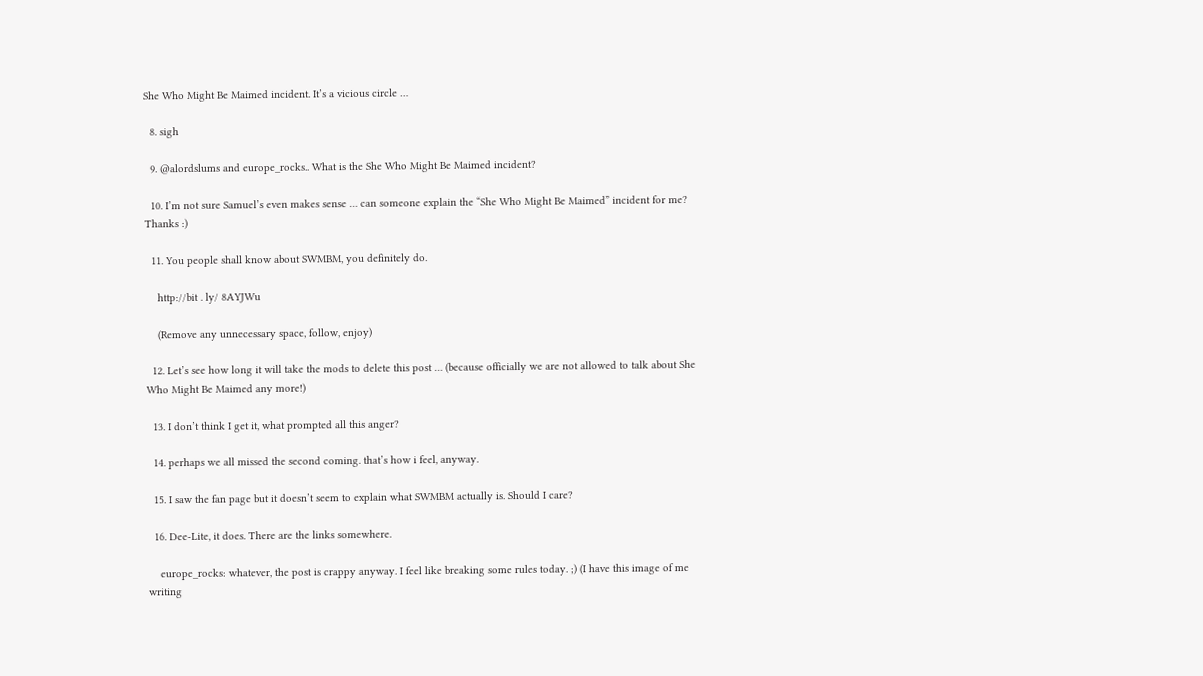She Who Might Be Maimed incident. It’s a vicious circle …

  8. sigh

  9. @alordslums and europe_rocks.. What is the She Who Might Be Maimed incident?

  10. I’m not sure Samuel’s even makes sense … can someone explain the “She Who Might Be Maimed” incident for me? Thanks :)

  11. You people shall know about SWMBM, you definitely do.

    http://bit . ly/ 8AYJWu

    (Remove any unnecessary space, follow, enjoy)

  12. Let’s see how long it will take the mods to delete this post … (because officially we are not allowed to talk about She Who Might Be Maimed any more!)

  13. I don’t think I get it, what prompted all this anger?

  14. perhaps we all missed the second coming. that’s how i feel, anyway.

  15. I saw the fan page but it doesn’t seem to explain what SWMBM actually is. Should I care?

  16. Dee-Lite, it does. There are the links somewhere.

    europe_rocks: whatever, the post is crappy anyway. I feel like breaking some rules today. ;) (I have this image of me writing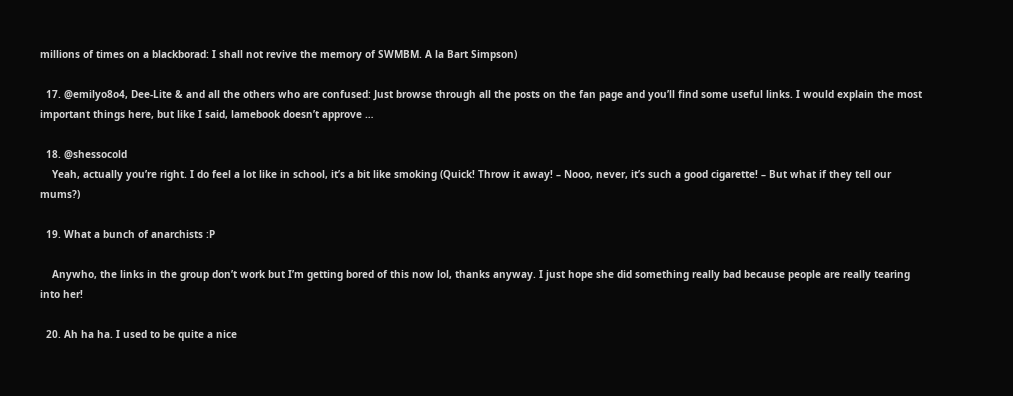millions of times on a blackborad: I shall not revive the memory of SWMBM. A la Bart Simpson)

  17. @emilyo8o4, Dee-Lite & and all the others who are confused: Just browse through all the posts on the fan page and you’ll find some useful links. I would explain the most important things here, but like I said, lamebook doesn’t approve …

  18. @shessocold
    Yeah, actually you’re right. I do feel a lot like in school, it’s a bit like smoking (Quick! Throw it away! – Nooo, never, it’s such a good cigarette! – But what if they tell our mums?)

  19. What a bunch of anarchists :P

    Anywho, the links in the group don’t work but I’m getting bored of this now lol, thanks anyway. I just hope she did something really bad because people are really tearing into her!

  20. Ah ha ha. I used to be quite a nice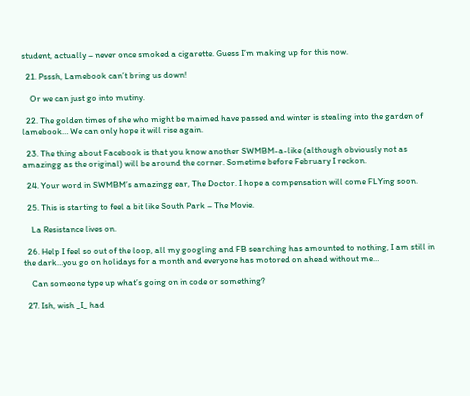student, actually – never once smoked a cigarette. Guess I’m making up for this now.

  21. Psssh, Lamebook can’t bring us down!

    Or we can just go into mutiny.

  22. The golden times of she who might be maimed have passed and winter is stealing into the garden of lamebook… We can only hope it will rise again.

  23. The thing about Facebook is that you know another SWMBM-a-like (although obviously not as amazingg as the original) will be around the corner. Sometime before February I reckon.

  24. Your word in SWMBM’s amazingg ear, The Doctor. I hope a compensation will come FLYing soon.

  25. This is starting to feel a bit like South Park – The Movie.

    La Resistance lives on.

  26. Help I feel so out of the loop, all my googling and FB searching has amounted to nothing, I am still in the dark…you go on holidays for a month and everyone has motored on ahead without me…

    Can someone type up what’s going on in code or something?

  27. Ish, wish _I_ had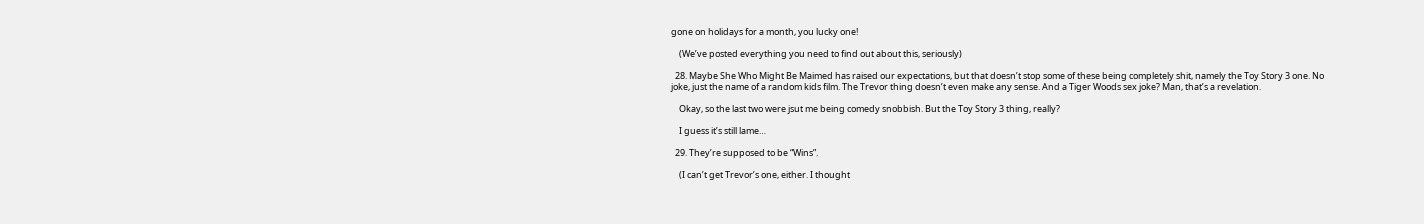gone on holidays for a month, you lucky one!

    (We’ve posted everything you need to find out about this, seriously)

  28. Maybe She Who Might Be Maimed has raised our expectations, but that doesn’t stop some of these being completely shit, namely the Toy Story 3 one. No joke, just the name of a random kids film. The Trevor thing doesn’t even make any sense. And a Tiger Woods sex joke? Man, that’s a revelation.

    Okay, so the last two were jsut me being comedy snobbish. But the Toy Story 3 thing, really?

    I guess it’s still lame…

  29. They’re supposed to be “Wins”.

    (I can’t get Trevor’s one, either. I thought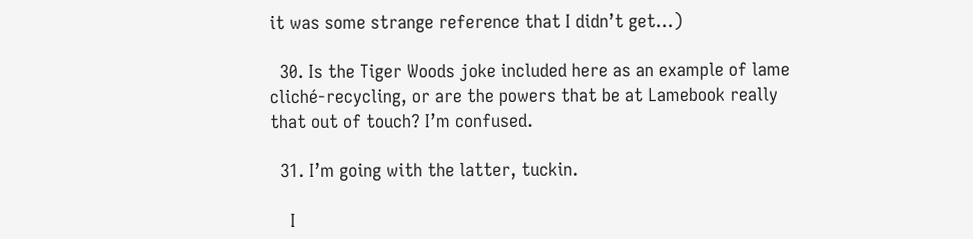it was some strange reference that I didn’t get…)

  30. Is the Tiger Woods joke included here as an example of lame cliché-recycling, or are the powers that be at Lamebook really that out of touch? I’m confused.

  31. I’m going with the latter, tuckin.

    I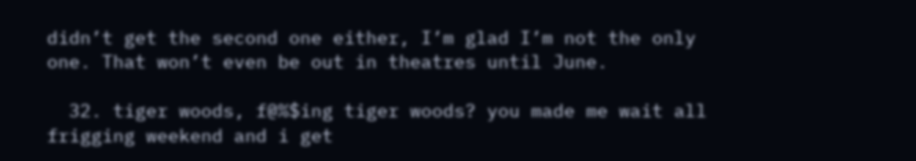didn’t get the second one either, I’m glad I’m not the only one. That won’t even be out in theatres until June.

  32. tiger woods, f@%$ing tiger woods? you made me wait all frigging weekend and i get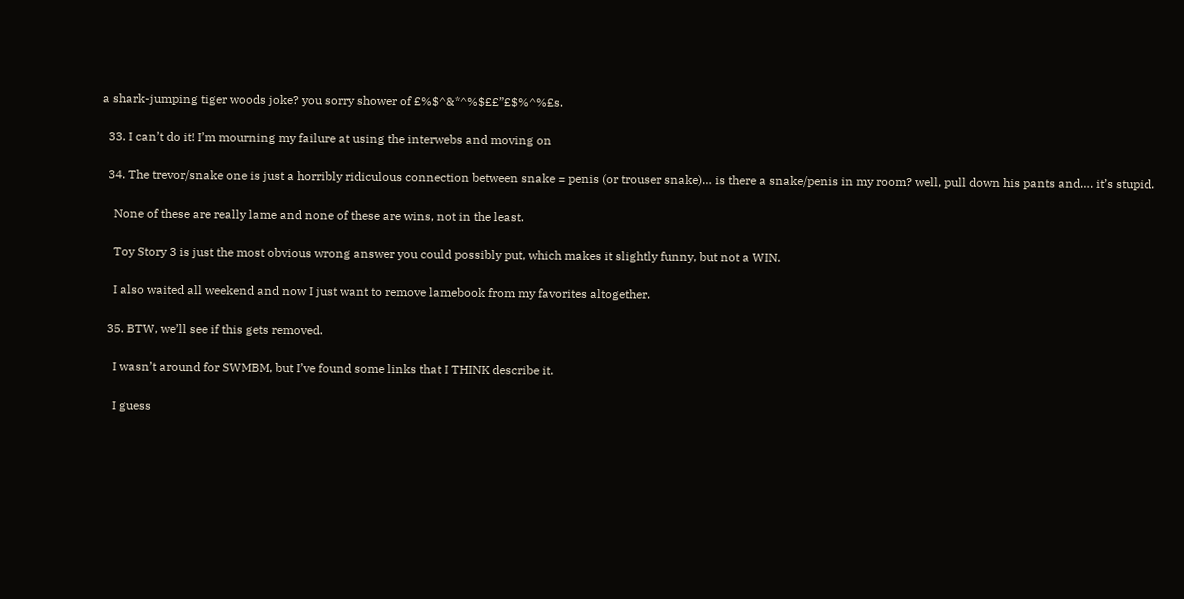a shark-jumping tiger woods joke? you sorry shower of £%$^&*^%$££”£$%^%£s.

  33. I can’t do it! I’m mourning my failure at using the interwebs and moving on

  34. The trevor/snake one is just a horribly ridiculous connection between snake = penis (or trouser snake)… is there a snake/penis in my room? well, pull down his pants and…. it’s stupid.

    None of these are really lame and none of these are wins, not in the least.

    Toy Story 3 is just the most obvious wrong answer you could possibly put, which makes it slightly funny, but not a WIN.

    I also waited all weekend and now I just want to remove lamebook from my favorites altogether.

  35. BTW, we’ll see if this gets removed.

    I wasn’t around for SWMBM, but I’ve found some links that I THINK describe it.

    I guess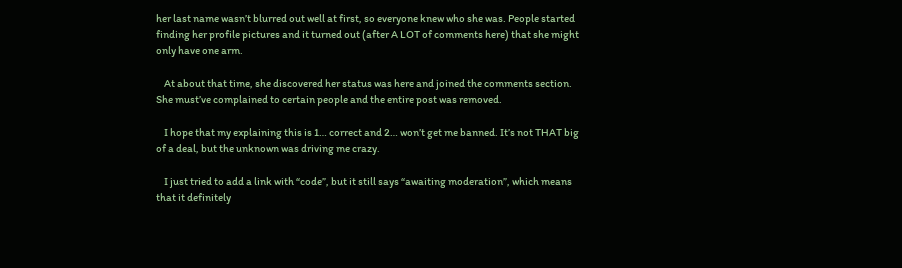her last name wasn’t blurred out well at first, so everyone knew who she was. People started finding her profile pictures and it turned out (after A LOT of comments here) that she might only have one arm.

    At about that time, she discovered her status was here and joined the comments section. She must’ve complained to certain people and the entire post was removed.

    I hope that my explaining this is 1… correct and 2… won’t get me banned. It’s not THAT big of a deal, but the unknown was driving me crazy.

    I just tried to add a link with “code”, but it still says “awaiting moderation”, which means that it definitely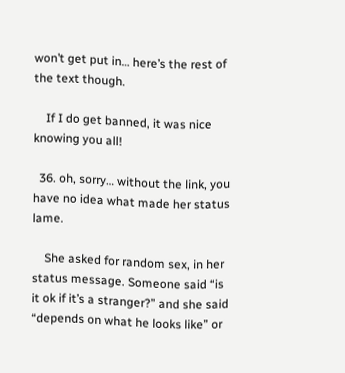won’t get put in… here’s the rest of the text though.

    If I do get banned, it was nice knowing you all!

  36. oh, sorry… without the link, you have no idea what made her status lame.

    She asked for random sex, in her status message. Someone said “is it ok if it’s a stranger?” and she said “depends on what he looks like” or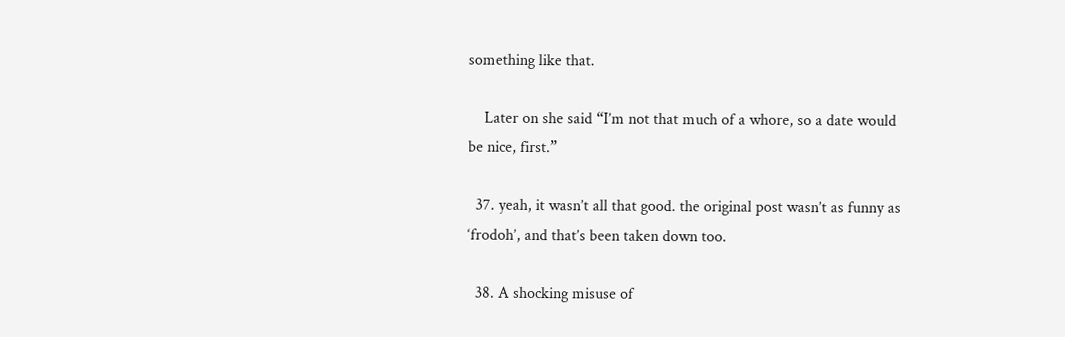something like that.

    Later on she said “I’m not that much of a whore, so a date would be nice, first.”

  37. yeah, it wasn’t all that good. the original post wasn’t as funny as ‘frodoh’, and that’s been taken down too.

  38. A shocking misuse of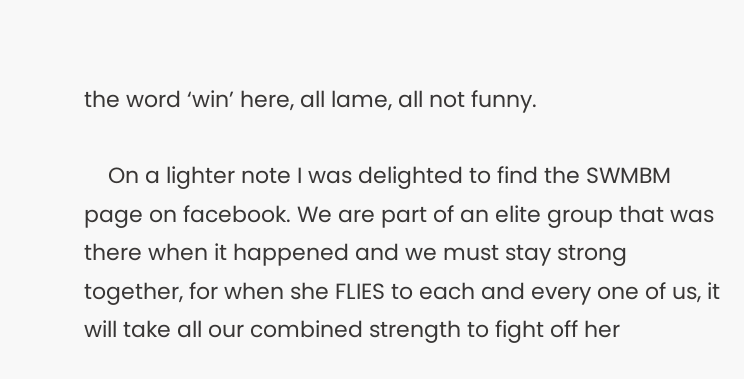the word ‘win’ here, all lame, all not funny.

    On a lighter note I was delighted to find the SWMBM page on facebook. We are part of an elite group that was there when it happened and we must stay strong together, for when she FLIES to each and every one of us, it will take all our combined strength to fight off her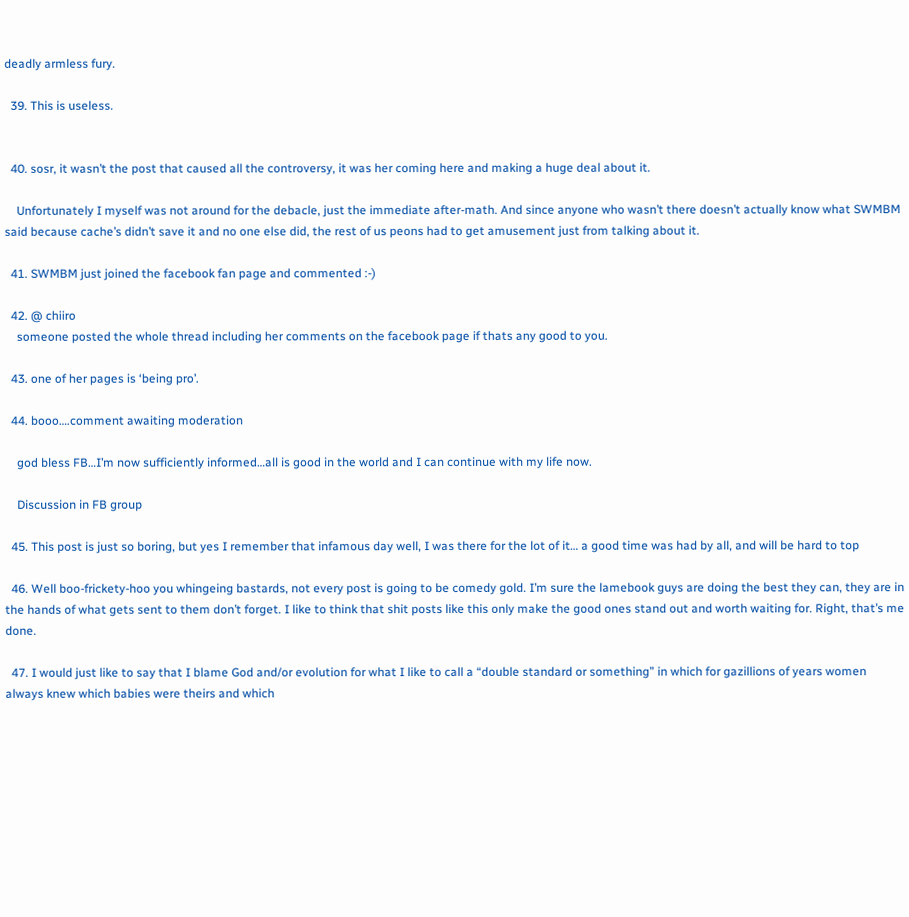deadly armless fury.

  39. This is useless.


  40. sosr, it wasn’t the post that caused all the controversy, it was her coming here and making a huge deal about it.

    Unfortunately I myself was not around for the debacle, just the immediate after-math. And since anyone who wasn’t there doesn’t actually know what SWMBM said because cache’s didn’t save it and no one else did, the rest of us peons had to get amusement just from talking about it.

  41. SWMBM just joined the facebook fan page and commented :-)

  42. @ chiiro
    someone posted the whole thread including her comments on the facebook page if thats any good to you.

  43. one of her pages is ‘being pro’.

  44. booo….comment awaiting moderation

    god bless FB…I’m now sufficiently informed…all is good in the world and I can continue with my life now.

    Discussion in FB group

  45. This post is just so boring, but yes I remember that infamous day well, I was there for the lot of it… a good time was had by all, and will be hard to top

  46. Well boo-frickety-hoo you whingeing bastards, not every post is going to be comedy gold. I’m sure the lamebook guys are doing the best they can, they are in the hands of what gets sent to them don’t forget. I like to think that shit posts like this only make the good ones stand out and worth waiting for. Right, that’s me done.

  47. I would just like to say that I blame God and/or evolution for what I like to call a “double standard or something” in which for gazillions of years women always knew which babies were theirs and which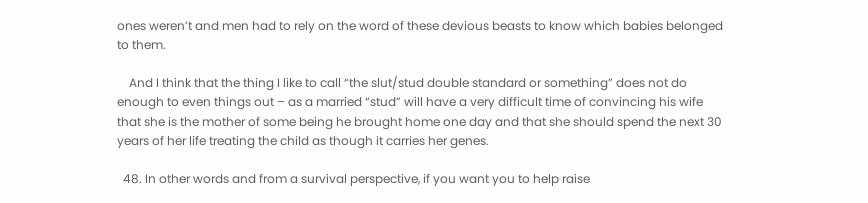ones weren’t and men had to rely on the word of these devious beasts to know which babies belonged to them.

    And I think that the thing I like to call “the slut/stud double standard or something” does not do enough to even things out – as a married “stud” will have a very difficult time of convincing his wife that she is the mother of some being he brought home one day and that she should spend the next 30 years of her life treating the child as though it carries her genes.

  48. In other words and from a survival perspective, if you want you to help raise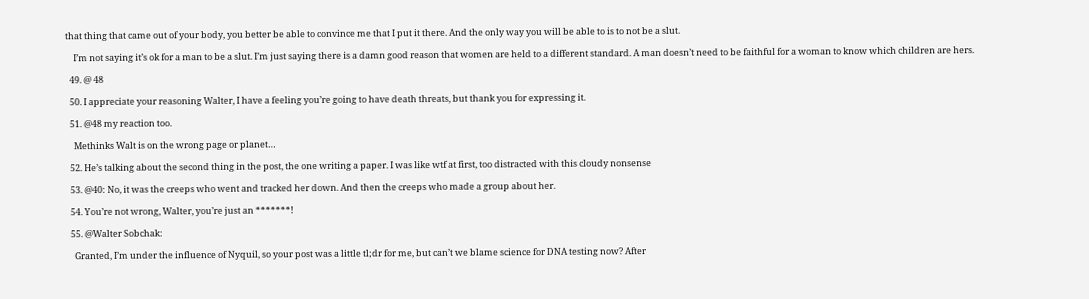that thing that came out of your body, you better be able to convince me that I put it there. And the only way you will be able to is to not be a slut.

    I’m not saying it’s ok for a man to be a slut. I’m just saying there is a damn good reason that women are held to a different standard. A man doesn’t need to be faithful for a woman to know which children are hers.

  49. @ 48

  50. I appreciate your reasoning Walter, I have a feeling you’re going to have death threats, but thank you for expressing it.

  51. @48 my reaction too.

    Methinks Walt is on the wrong page or planet…

  52. He’s talking about the second thing in the post, the one writing a paper. I was like wtf at first, too distracted with this cloudy nonsense

  53. @40: No, it was the creeps who went and tracked her down. And then the creeps who made a group about her.

  54. You’re not wrong, Walter, you’re just an *******!

  55. @Walter Sobchak:

    Granted, I’m under the influence of Nyquil, so your post was a little tl;dr for me, but can’t we blame science for DNA testing now? After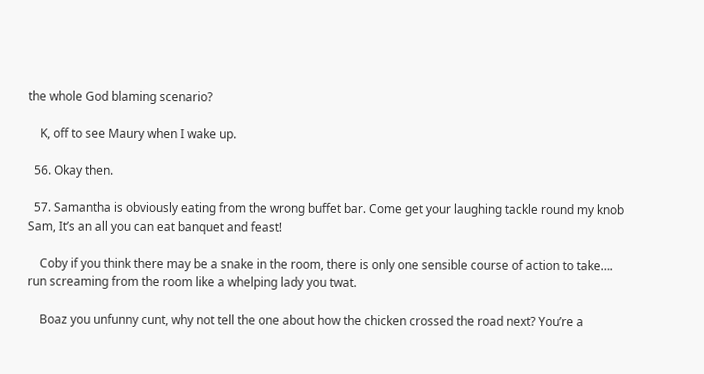the whole God blaming scenario?

    K, off to see Maury when I wake up.

  56. Okay then.

  57. Samantha is obviously eating from the wrong buffet bar. Come get your laughing tackle round my knob Sam, It’s an all you can eat banquet and feast!

    Coby if you think there may be a snake in the room, there is only one sensible course of action to take…. run screaming from the room like a whelping lady you twat.

    Boaz you unfunny cunt, why not tell the one about how the chicken crossed the road next? You’re a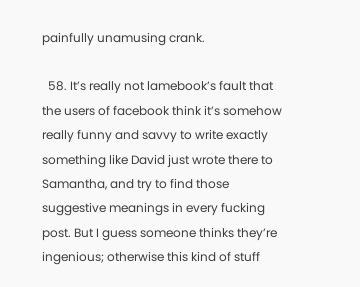painfully unamusing crank.

  58. It’s really not lamebook’s fault that the users of facebook think it’s somehow really funny and savvy to write exactly something like David just wrote there to Samantha, and try to find those suggestive meanings in every fucking post. But I guess someone thinks they’re ingenious; otherwise this kind of stuff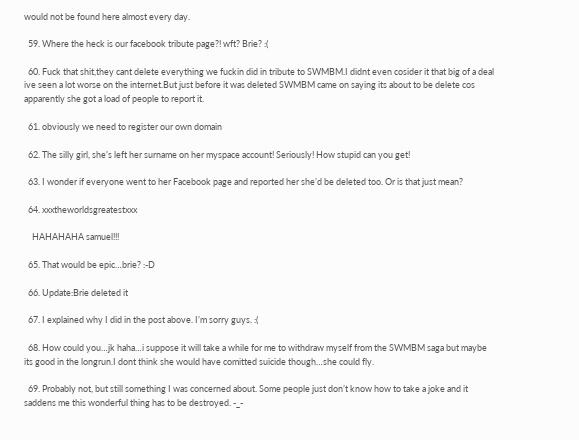would not be found here almost every day.

  59. Where the heck is our facebook tribute page?! wft? Brie? :(

  60. Fuck that shit,they cant delete everything we fuckin did in tribute to SWMBM.I didnt even cosider it that big of a deal ive seen a lot worse on the internet.But just before it was deleted SWMBM came on saying its about to be delete cos apparently she got a load of people to report it.

  61. obviously we need to register our own domain

  62. The silly girl, she’s left her surname on her myspace account! Seriously! How stupid can you get!

  63. I wonder if everyone went to her Facebook page and reported her she’d be deleted too. Or is that just mean?

  64. xxxtheworldsgreatestxxx

    HAHAHAHA samuel!!!

  65. That would be epic…brie? :-D

  66. Update:Brie deleted it

  67. I explained why I did in the post above. I’m sorry guys. :(

  68. How could you…jk haha…i suppose it will take a while for me to withdraw myself from the SWMBM saga but maybe its good in the longrun.I dont think she would have comitted suicide though…she could fly.

  69. Probably not, but still something I was concerned about. Some people just don’t know how to take a joke and it saddens me this wonderful thing has to be destroyed. -_-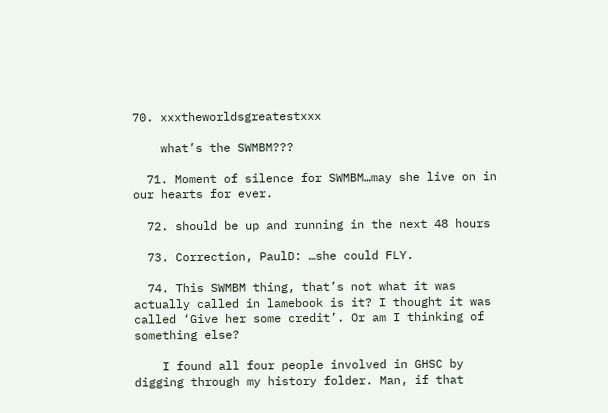70. xxxtheworldsgreatestxxx

    what’s the SWMBM???

  71. Moment of silence for SWMBM…may she live on in our hearts for ever.

  72. should be up and running in the next 48 hours

  73. Correction, PaulD: …she could FLY.

  74. This SWMBM thing, that’s not what it was actually called in lamebook is it? I thought it was called ‘Give her some credit’. Or am I thinking of something else?

    I found all four people involved in GHSC by digging through my history folder. Man, if that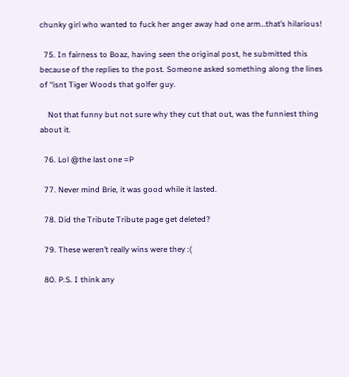chunky girl who wanted to fuck her anger away had one arm…that’s hilarious!

  75. In fairness to Boaz, having seen the original post, he submitted this because of the replies to the post. Someone asked something along the lines of “isnt Tiger Woods that golfer guy.

    Not that funny but not sure why they cut that out, was the funniest thing about it.

  76. Lol @the last one =P

  77. Never mind Brie, it was good while it lasted.

  78. Did the Tribute Tribute page get deleted?

  79. These weren’t really wins were they :(

  80. P.S. I think any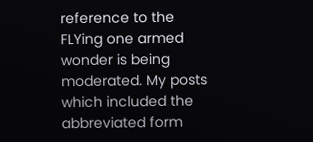reference to the FLYing one armed wonder is being moderated. My posts which included the abbreviated form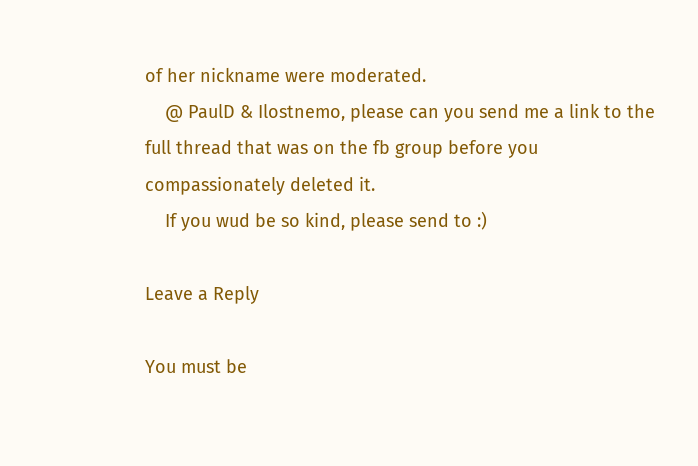of her nickname were moderated.
    @ PaulD & Ilostnemo, please can you send me a link to the full thread that was on the fb group before you compassionately deleted it.
    If you wud be so kind, please send to :)

Leave a Reply

You must be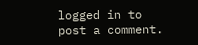logged in to post a comment.